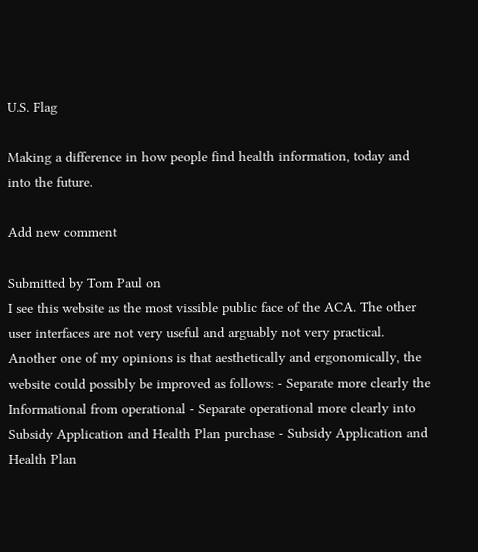U.S. Flag

Making a difference in how people find health information, today and into the future.

Add new comment

Submitted by Tom Paul on
I see this website as the most vissible public face of the ACA. The other user interfaces are not very useful and arguably not very practical. Another one of my opinions is that aesthetically and ergonomically, the website could possibly be improved as follows: - Separate more clearly the Informational from operational - Separate operational more clearly into Subsidy Application and Health Plan purchase - Subsidy Application and Health Plan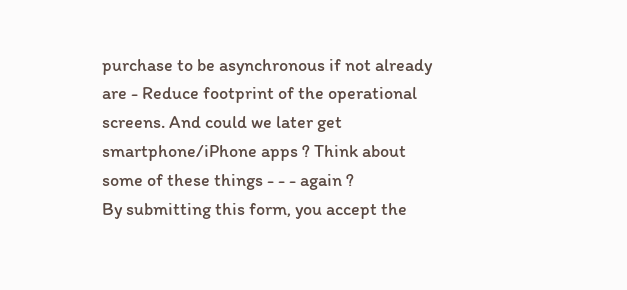purchase to be asynchronous if not already are - Reduce footprint of the operational screens. And could we later get smartphone/iPhone apps ? Think about some of these things - - - again ?
By submitting this form, you accept the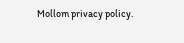Mollom privacy policy.